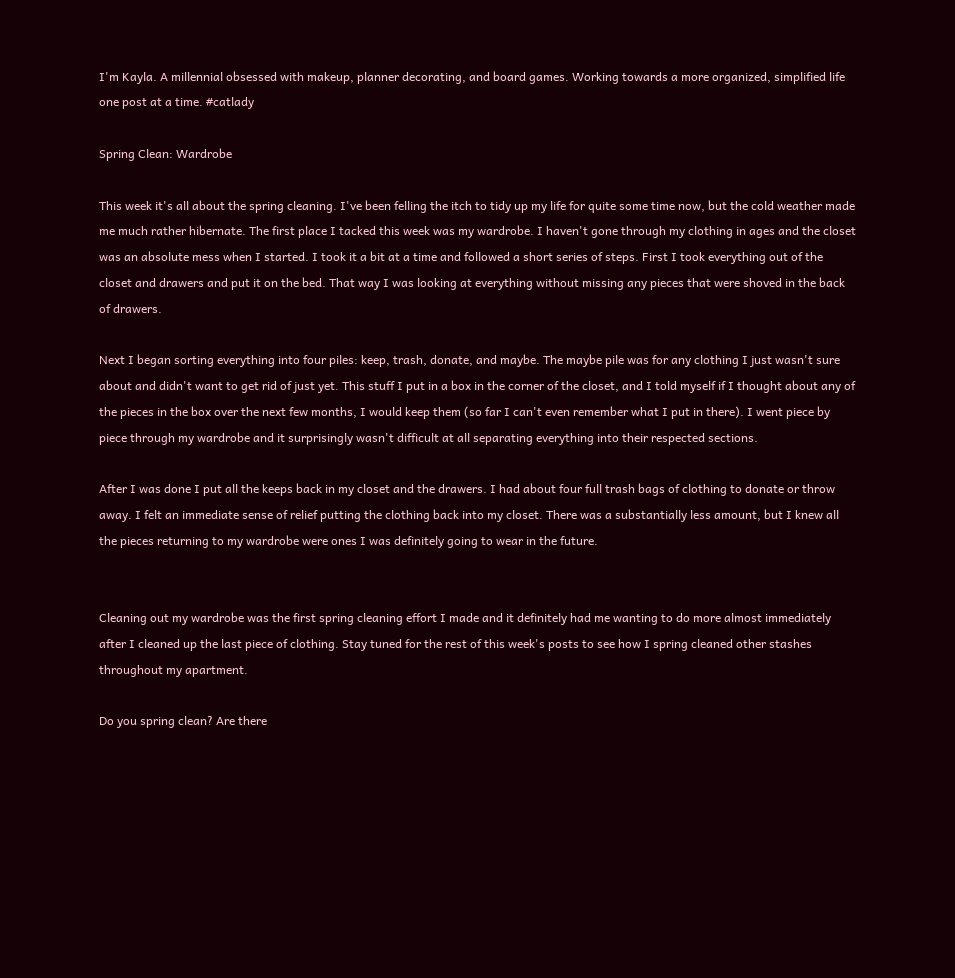I'm Kayla. A millennial obsessed with makeup, planner decorating, and board games. Working towards a more organized, simplified life one post at a time. #catlady

Spring Clean: Wardrobe

This week it's all about the spring cleaning. I've been felling the itch to tidy up my life for quite some time now, but the cold weather made me much rather hibernate. The first place I tacked this week was my wardrobe. I haven't gone through my clothing in ages and the closet was an absolute mess when I started. I took it a bit at a time and followed a short series of steps. First I took everything out of the closet and drawers and put it on the bed. That way I was looking at everything without missing any pieces that were shoved in the back of drawers.

Next I began sorting everything into four piles: keep, trash, donate, and maybe. The maybe pile was for any clothing I just wasn't sure about and didn't want to get rid of just yet. This stuff I put in a box in the corner of the closet, and I told myself if I thought about any of the pieces in the box over the next few months, I would keep them (so far I can't even remember what I put in there). I went piece by piece through my wardrobe and it surprisingly wasn't difficult at all separating everything into their respected sections.

After I was done I put all the keeps back in my closet and the drawers. I had about four full trash bags of clothing to donate or throw away. I felt an immediate sense of relief putting the clothing back into my closet. There was a substantially less amount, but I knew all the pieces returning to my wardrobe were ones I was definitely going to wear in the future.


Cleaning out my wardrobe was the first spring cleaning effort I made and it definitely had me wanting to do more almost immediately after I cleaned up the last piece of clothing. Stay tuned for the rest of this week's posts to see how I spring cleaned other stashes throughout my apartment.

Do you spring clean? Are there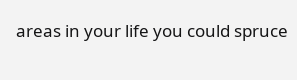areas in your life you could spruce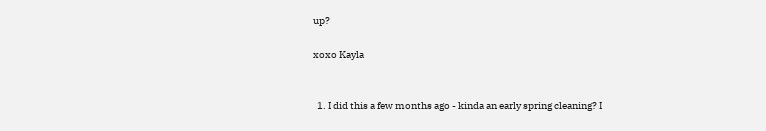up?

xoxo Kayla


  1. I did this a few months ago - kinda an early spring cleaning? I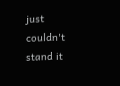just couldn't stand it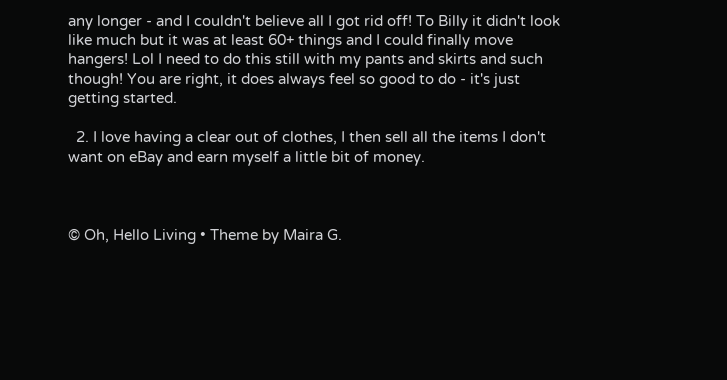any longer - and I couldn't believe all I got rid off! To Billy it didn't look like much but it was at least 60+ things and I could finally move hangers! Lol I need to do this still with my pants and skirts and such though! You are right, it does always feel so good to do - it's just getting started.

  2. I love having a clear out of clothes, I then sell all the items I don't want on eBay and earn myself a little bit of money.



© Oh, Hello Living • Theme by Maira G.